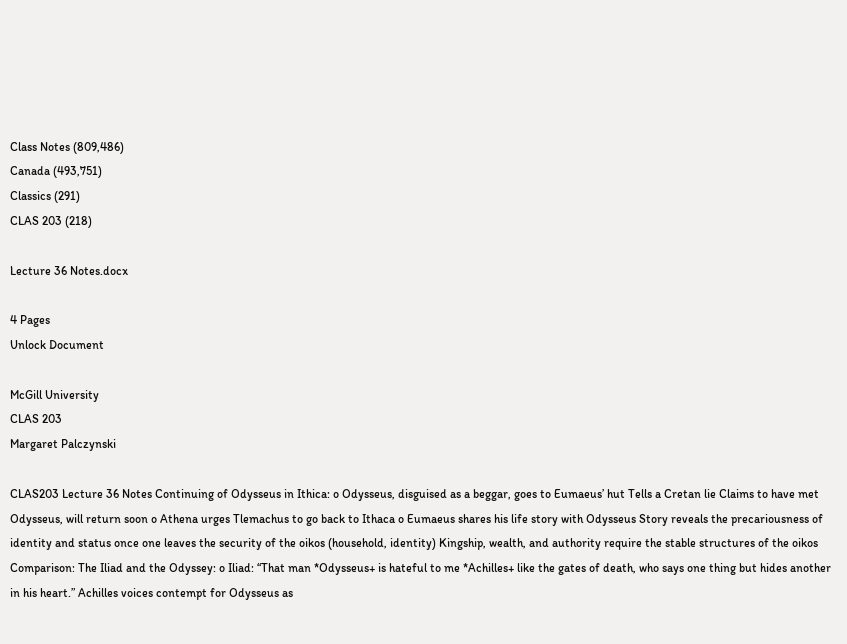Class Notes (809,486)
Canada (493,751)
Classics (291)
CLAS 203 (218)

Lecture 36 Notes.docx

4 Pages
Unlock Document

McGill University
CLAS 203
Margaret Palczynski

CLAS203 Lecture 36 Notes Continuing of Odysseus in Ithica: o Odysseus, disguised as a beggar, goes to Eumaeus’ hut Tells a Cretan lie Claims to have met Odysseus, will return soon o Athena urges Tlemachus to go back to Ithaca o Eumaeus shares his life story with Odysseus Story reveals the precariousness of identity and status once one leaves the security of the oikos (household, identity) Kingship, wealth, and authority require the stable structures of the oikos Comparison: The Iliad and the Odyssey: o Iliad: “That man *Odysseus+ is hateful to me *Achilles+ like the gates of death, who says one thing but hides another in his heart.” Achilles voices contempt for Odysseus as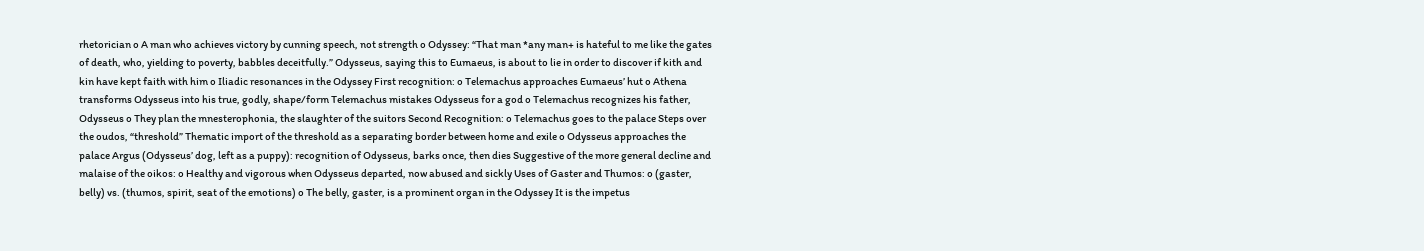rhetorician o A man who achieves victory by cunning speech, not strength o Odyssey: “That man *any man+ is hateful to me like the gates of death, who, yielding to poverty, babbles deceitfully.” Odysseus, saying this to Eumaeus, is about to lie in order to discover if kith and kin have kept faith with him o Iliadic resonances in the Odyssey First recognition: o Telemachus approaches Eumaeus’ hut o Athena transforms Odysseus into his true, godly, shape/form Telemachus mistakes Odysseus for a god o Telemachus recognizes his father, Odysseus o They plan the mnesterophonia, the slaughter of the suitors Second Recognition: o Telemachus goes to the palace Steps over the oudos, “threshold” Thematic import of the threshold as a separating border between home and exile o Odysseus approaches the palace Argus (Odysseus’ dog, left as a puppy): recognition of Odysseus, barks once, then dies Suggestive of the more general decline and malaise of the oikos: o Healthy and vigorous when Odysseus departed, now abused and sickly Uses of Gaster and Thumos: o (gaster, belly) vs. (thumos, spirit, seat of the emotions) o The belly, gaster, is a prominent organ in the Odyssey It is the impetus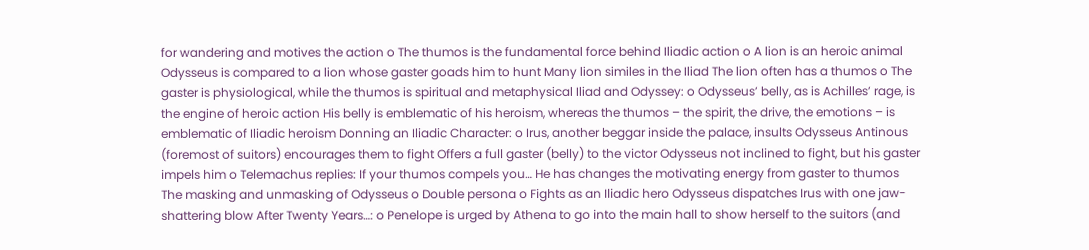for wandering and motives the action o The thumos is the fundamental force behind Iliadic action o A lion is an heroic animal Odysseus is compared to a lion whose gaster goads him to hunt Many lion similes in the Iliad The lion often has a thumos o The gaster is physiological, while the thumos is spiritual and metaphysical Iliad and Odyssey: o Odysseus’ belly, as is Achilles’ rage, is the engine of heroic action His belly is emblematic of his heroism, whereas the thumos – the spirit, the drive, the emotions – is emblematic of Iliadic heroism Donning an Iliadic Character: o Irus, another beggar inside the palace, insults Odysseus Antinous (foremost of suitors) encourages them to fight Offers a full gaster (belly) to the victor Odysseus not inclined to fight, but his gaster impels him o Telemachus replies: If your thumos compels you… He has changes the motivating energy from gaster to thumos The masking and unmasking of Odysseus o Double persona o Fights as an Iliadic hero Odysseus dispatches Irus with one jaw-shattering blow After Twenty Years…: o Penelope is urged by Athena to go into the main hall to show herself to the suitors (and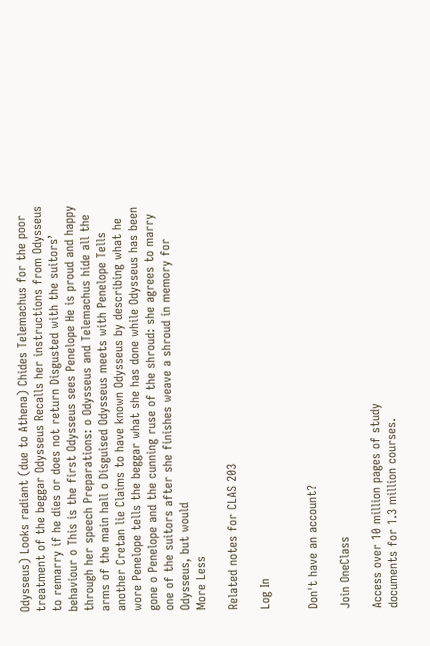Odysseus) Looks radiant (due to Athena) Chides Telemachus for the poor treatment of the beggar Odysseus Recalls her instructions from Odysseus to remarry if he dies or does not return Disgusted with the suitors’ behaviour o This is the first Odysseus sees Penelope He is proud and happy through her speech Preparations: o Odysseus and Telemachus hide all the arms of the main hall o Disguised Odysseus meets with Penelope Tells another Cretan lie Claims to have known Odysseus by describing what he wore Penelope tells the beggar what she has done while Odysseus has been gone o Penelope and the cunning ruse of the shroud: she agrees to marry one of the suitors after she finishes weave a shroud in memory for Odysseus, but would
More Less

Related notes for CLAS 203

Log In


Don't have an account?

Join OneClass

Access over 10 million pages of study
documents for 1.3 million courses.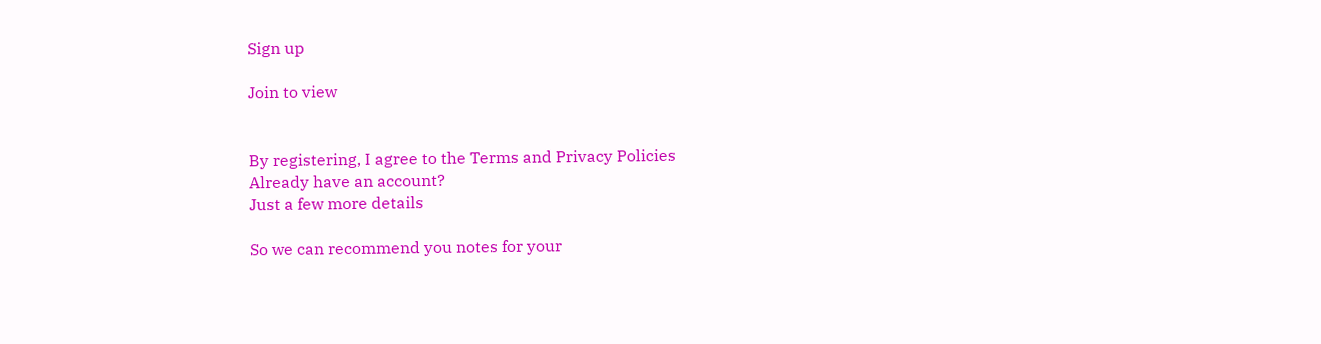Sign up

Join to view


By registering, I agree to the Terms and Privacy Policies
Already have an account?
Just a few more details

So we can recommend you notes for your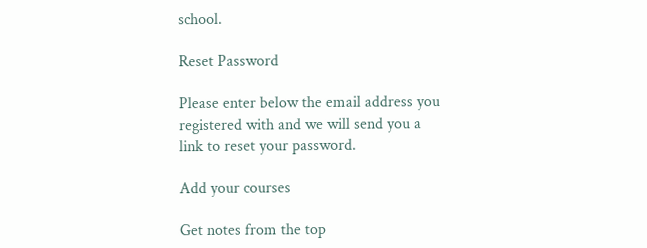school.

Reset Password

Please enter below the email address you registered with and we will send you a link to reset your password.

Add your courses

Get notes from the top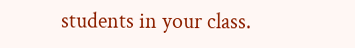students in your class.